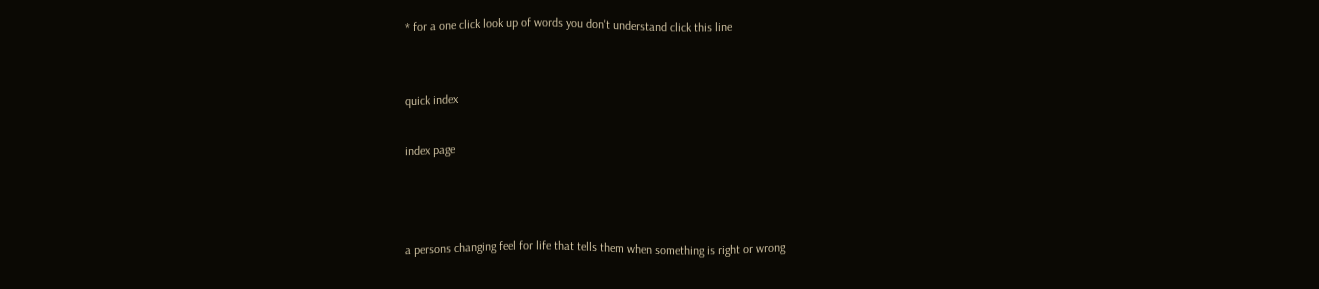* for a one click look up of words you don't understand click this line


quick index

index page



a persons changing feel for life that tells them when something is right or wrong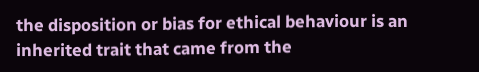the disposition or bias for ethical behaviour is an inherited trait that came from the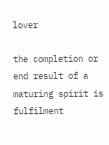lover

the completion or end result of a maturing spirit is fulfilment